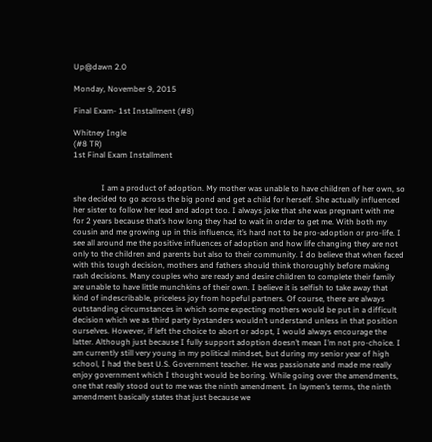Up@dawn 2.0

Monday, November 9, 2015

Final Exam- 1st Installment (#8)

Whitney Ingle
(#8 TR)
1st Final Exam Installment


              I am a product of adoption. My mother was unable to have children of her own, so she decided to go across the big pond and get a child for herself. She actually influenced her sister to follow her lead and adopt too. I always joke that she was pregnant with me for 2 years because that’s how long they had to wait in order to get me. With both my cousin and me growing up in this influence, it’s hard not to be pro-adoption or pro-life. I see all around me the positive influences of adoption and how life changing they are not only to the children and parents but also to their community. I do believe that when faced with this tough decision, mothers and fathers should think thoroughly before making rash decisions. Many couples who are ready and desire children to complete their family are unable to have little munchkins of their own. I believe it is selfish to take away that kind of indescribable, priceless joy from hopeful partners. Of course, there are always outstanding circumstances in which some expecting mothers would be put in a difficult decision which we as third party bystanders wouldn’t understand unless in that position ourselves. However, if left the choice to abort or adopt, I would always encourage the latter. Although just because I fully support adoption doesn’t mean I’m not pro-choice. I am currently still very young in my political mindset, but during my senior year of high school, I had the best U.S. Government teacher. He was passionate and made me really enjoy government which I thought would be boring. While going over the amendments, one that really stood out to me was the ninth amendment. In laymen’s terms, the ninth amendment basically states that just because we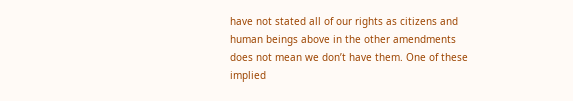have not stated all of our rights as citizens and human beings above in the other amendments does not mean we don’t have them. One of these implied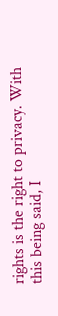rights is the right to privacy. With this being said, I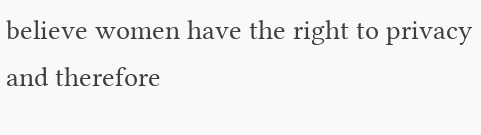believe women have the right to privacy and therefore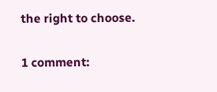the right to choose.

1 comment: